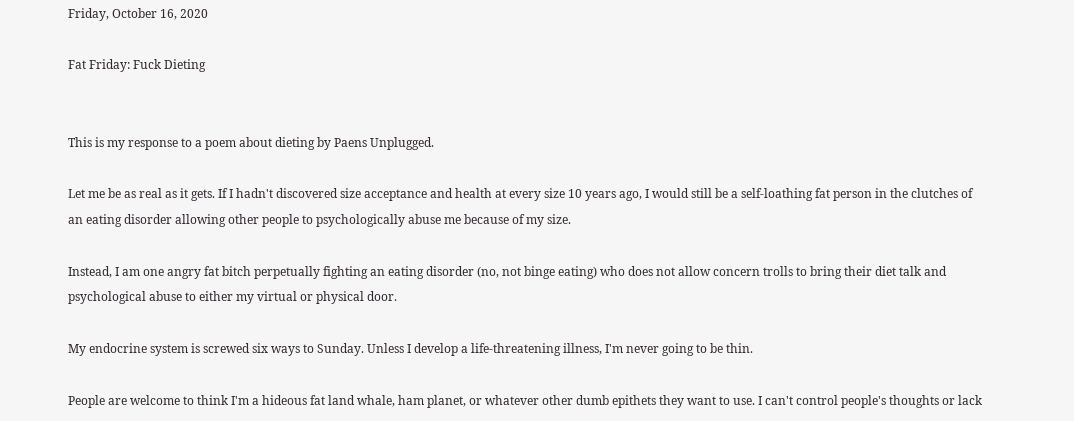Friday, October 16, 2020

Fat Friday: Fuck Dieting


This is my response to a poem about dieting by Paens Unplugged.

Let me be as real as it gets. If I hadn't discovered size acceptance and health at every size 10 years ago, I would still be a self-loathing fat person in the clutches of an eating disorder allowing other people to psychologically abuse me because of my size.

Instead, I am one angry fat bitch perpetually fighting an eating disorder (no, not binge eating) who does not allow concern trolls to bring their diet talk and psychological abuse to either my virtual or physical door.

My endocrine system is screwed six ways to Sunday. Unless I develop a life-threatening illness, I'm never going to be thin.

People are welcome to think I'm a hideous fat land whale, ham planet, or whatever other dumb epithets they want to use. I can't control people's thoughts or lack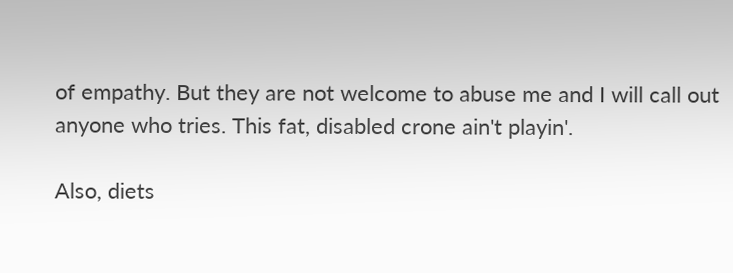of empathy. But they are not welcome to abuse me and I will call out anyone who tries. This fat, disabled crone ain't playin'.

Also, diets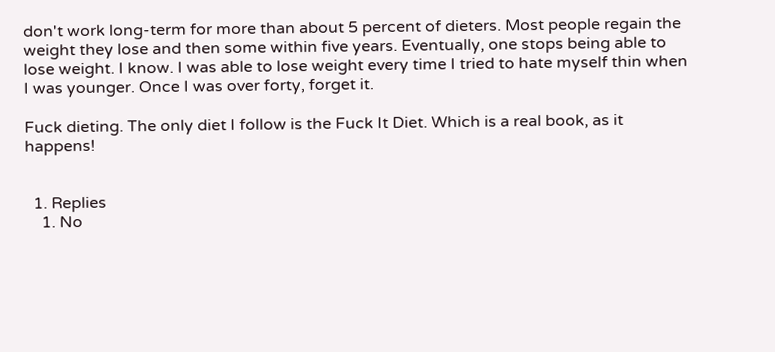don't work long-term for more than about 5 percent of dieters. Most people regain the weight they lose and then some within five years. Eventually, one stops being able to lose weight. I know. I was able to lose weight every time I tried to hate myself thin when I was younger. Once I was over forty, forget it.

Fuck dieting. The only diet I follow is the Fuck It Diet. Which is a real book, as it happens!


  1. Replies
    1. No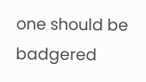one should be badgered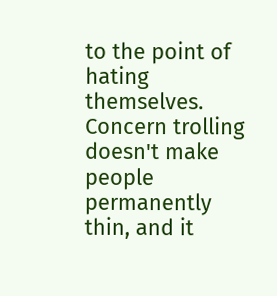to the point of hating themselves. Concern trolling doesn't make people permanently thin, and it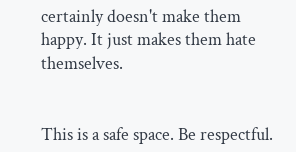certainly doesn't make them happy. It just makes them hate themselves.


This is a safe space. Be respectful.